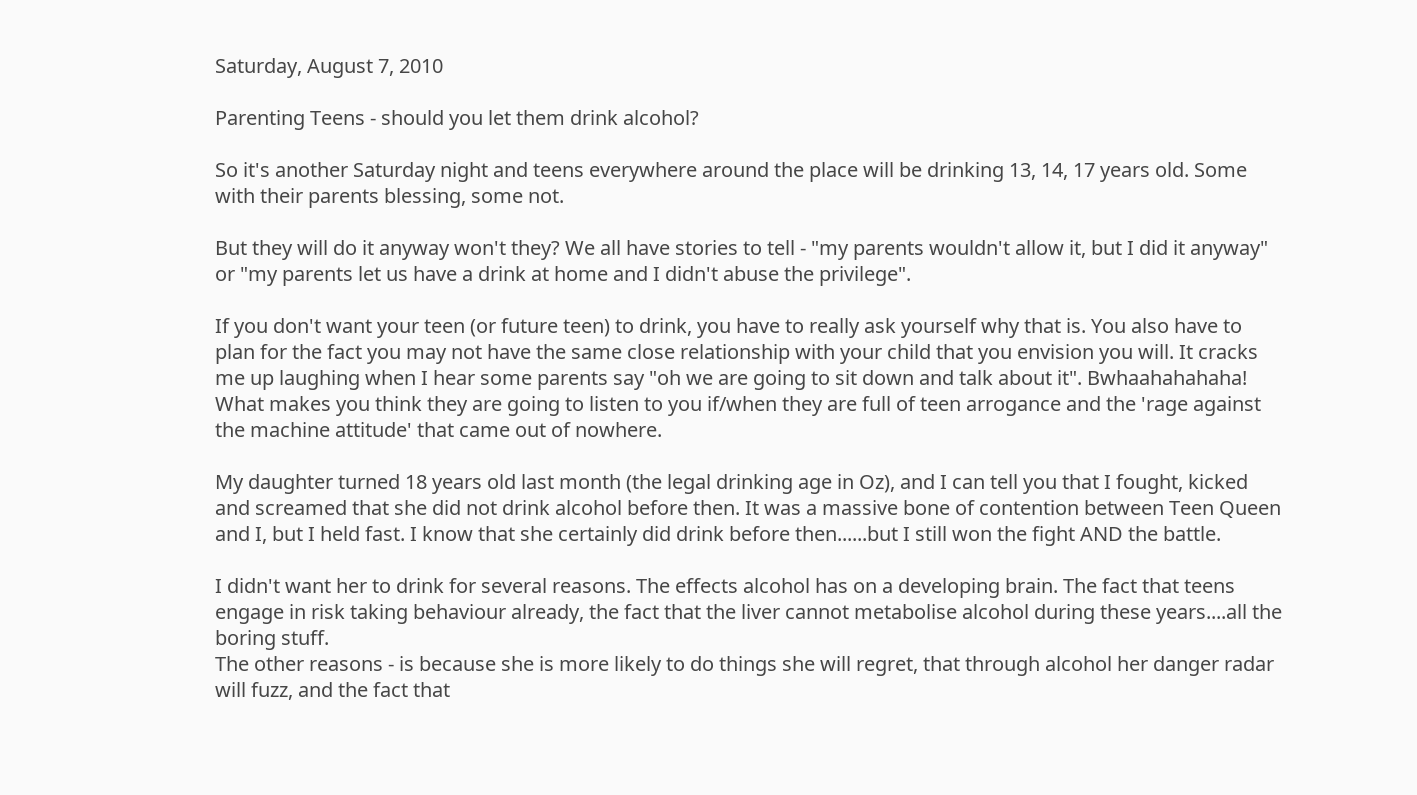Saturday, August 7, 2010

Parenting Teens - should you let them drink alcohol?

So it's another Saturday night and teens everywhere around the place will be drinking 13, 14, 17 years old. Some with their parents blessing, some not.

But they will do it anyway won't they? We all have stories to tell - "my parents wouldn't allow it, but I did it anyway" or "my parents let us have a drink at home and I didn't abuse the privilege".

If you don't want your teen (or future teen) to drink, you have to really ask yourself why that is. You also have to plan for the fact you may not have the same close relationship with your child that you envision you will. It cracks me up laughing when I hear some parents say "oh we are going to sit down and talk about it". Bwhaahahahaha! What makes you think they are going to listen to you if/when they are full of teen arrogance and the 'rage against the machine attitude' that came out of nowhere.

My daughter turned 18 years old last month (the legal drinking age in Oz), and I can tell you that I fought, kicked and screamed that she did not drink alcohol before then. It was a massive bone of contention between Teen Queen and I, but I held fast. I know that she certainly did drink before then......but I still won the fight AND the battle.

I didn't want her to drink for several reasons. The effects alcohol has on a developing brain. The fact that teens engage in risk taking behaviour already, the fact that the liver cannot metabolise alcohol during these years....all the boring stuff.
The other reasons - is because she is more likely to do things she will regret, that through alcohol her danger radar will fuzz, and the fact that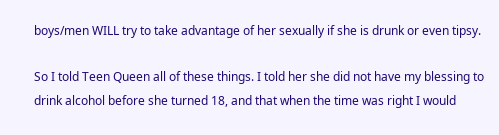boys/men WILL try to take advantage of her sexually if she is drunk or even tipsy.

So I told Teen Queen all of these things. I told her she did not have my blessing to drink alcohol before she turned 18, and that when the time was right I would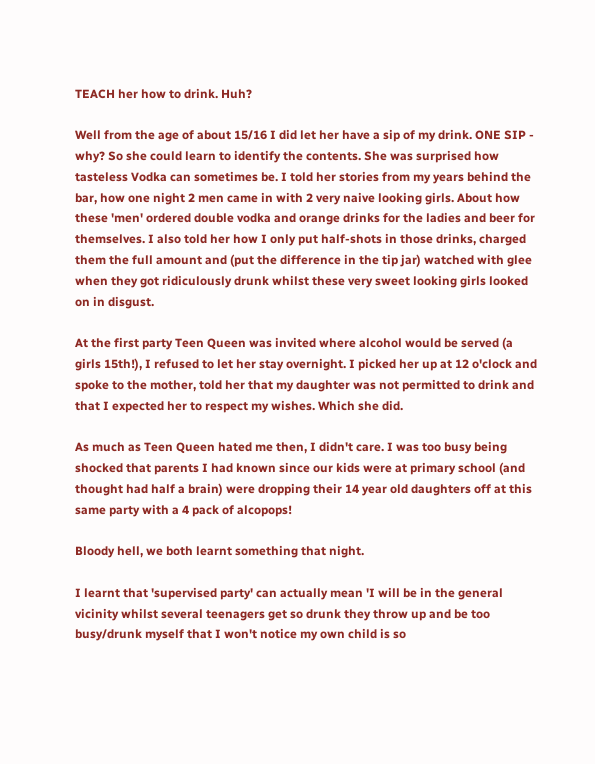TEACH her how to drink. Huh?

Well from the age of about 15/16 I did let her have a sip of my drink. ONE SIP - why? So she could learn to identify the contents. She was surprised how tasteless Vodka can sometimes be. I told her stories from my years behind the bar, how one night 2 men came in with 2 very naive looking girls. About how these 'men' ordered double vodka and orange drinks for the ladies and beer for themselves. I also told her how I only put half-shots in those drinks, charged them the full amount and (put the difference in the tip jar) watched with glee when they got ridiculously drunk whilst these very sweet looking girls looked on in disgust.

At the first party Teen Queen was invited where alcohol would be served (a girls 15th!), I refused to let her stay overnight. I picked her up at 12 o'clock and spoke to the mother, told her that my daughter was not permitted to drink and that I expected her to respect my wishes. Which she did.

As much as Teen Queen hated me then, I didn't care. I was too busy being shocked that parents I had known since our kids were at primary school (and thought had half a brain) were dropping their 14 year old daughters off at this same party with a 4 pack of alcopops!

Bloody hell, we both learnt something that night.

I learnt that 'supervised party' can actually mean 'I will be in the general vicinity whilst several teenagers get so drunk they throw up and be too busy/drunk myself that I won't notice my own child is so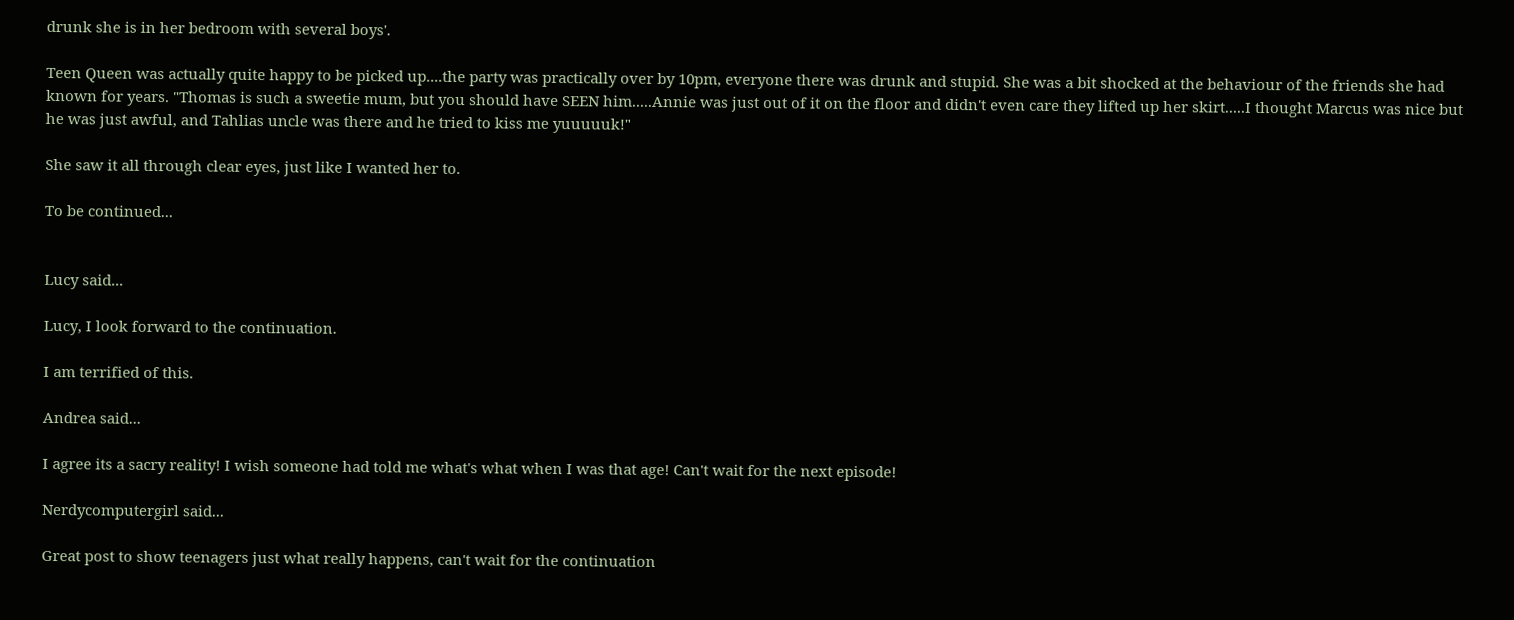drunk she is in her bedroom with several boys'.

Teen Queen was actually quite happy to be picked up....the party was practically over by 10pm, everyone there was drunk and stupid. She was a bit shocked at the behaviour of the friends she had known for years. "Thomas is such a sweetie mum, but you should have SEEN him.....Annie was just out of it on the floor and didn't even care they lifted up her skirt.....I thought Marcus was nice but he was just awful, and Tahlias uncle was there and he tried to kiss me yuuuuuk!"

She saw it all through clear eyes, just like I wanted her to.

To be continued...


Lucy said...

Lucy, I look forward to the continuation.

I am terrified of this.

Andrea said...

I agree its a sacry reality! I wish someone had told me what's what when I was that age! Can't wait for the next episode!

Nerdycomputergirl said...

Great post to show teenagers just what really happens, can't wait for the continuation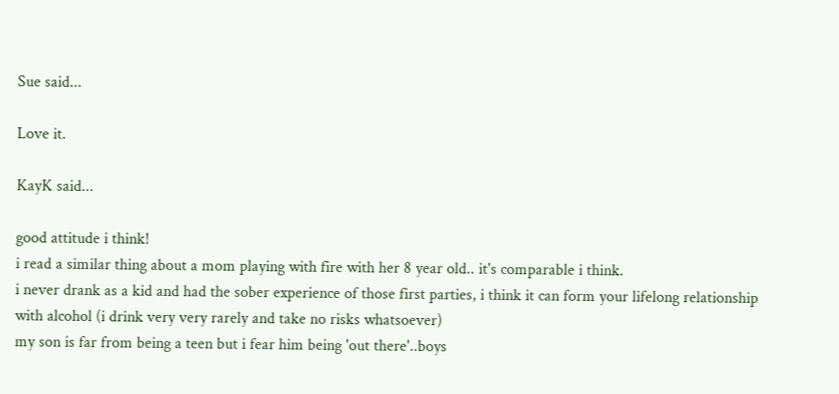Sue said...

Love it.

KayK said...

good attitude i think!
i read a similar thing about a mom playing with fire with her 8 year old.. it's comparable i think.
i never drank as a kid and had the sober experience of those first parties, i think it can form your lifelong relationship with alcohol (i drink very very rarely and take no risks whatsoever)
my son is far from being a teen but i fear him being 'out there'..boys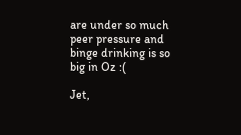are under so much peer pressure and binge drinking is so big in Oz :(

Jet,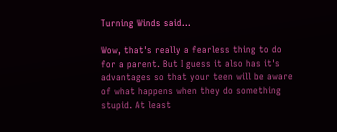Turning Winds said...

Wow, that's really a fearless thing to do for a parent. But I guess it also has it's advantages so that your teen will be aware of what happens when they do something stupid. At least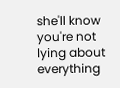she'll know you're not lying about everything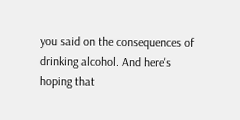you said on the consequences of drinking alcohol. And here's hoping that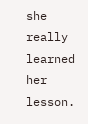she really learned her lesson.